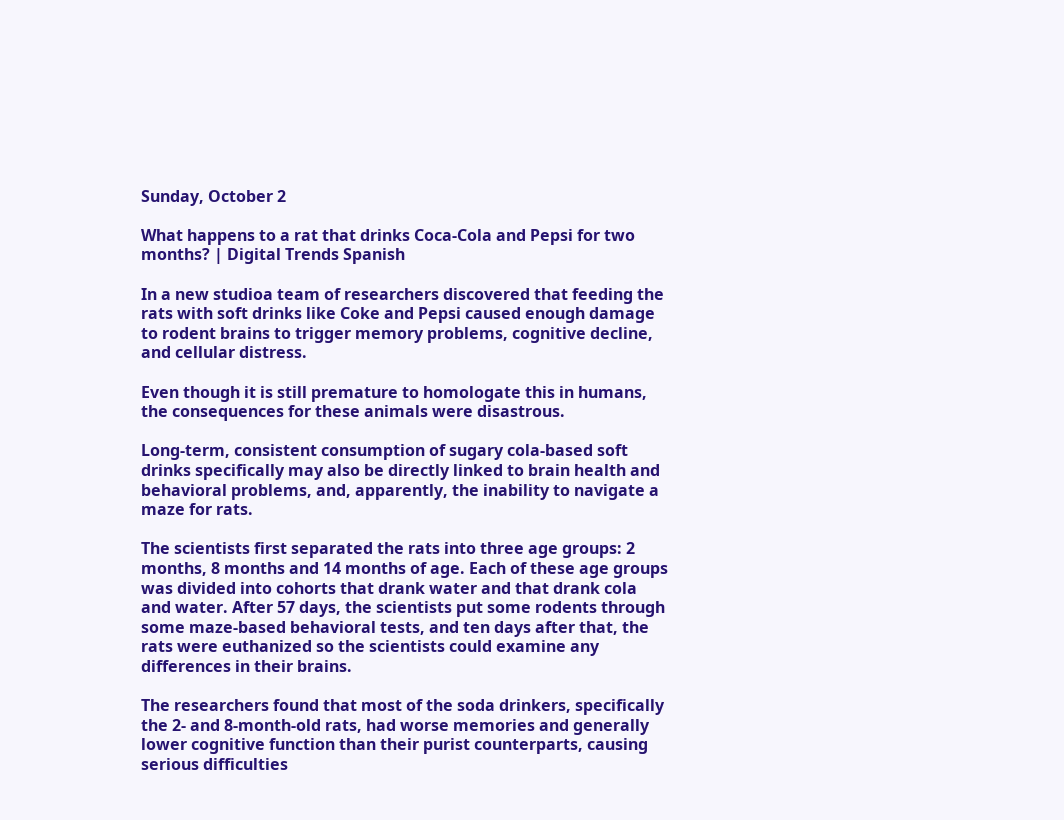Sunday, October 2

What happens to a rat that drinks Coca-Cola and Pepsi for two months? | Digital Trends Spanish

In a new studioa team of researchers discovered that feeding the rats with soft drinks like Coke and Pepsi caused enough damage to rodent brains to trigger memory problems, cognitive decline, and cellular distress.

Even though it is still premature to homologate this in humans, the consequences for these animals were disastrous.

Long-term, consistent consumption of sugary cola-based soft drinks specifically may also be directly linked to brain health and behavioral problems, and, apparently, the inability to navigate a maze for rats.

The scientists first separated the rats into three age groups: 2 months, 8 months and 14 months of age. Each of these age groups was divided into cohorts that drank water and that drank cola and water. After 57 days, the scientists put some rodents through some maze-based behavioral tests, and ten days after that, the rats were euthanized so the scientists could examine any differences in their brains.

The researchers found that most of the soda drinkers, specifically the 2- and 8-month-old rats, had worse memories and generally lower cognitive function than their purist counterparts, causing serious difficulties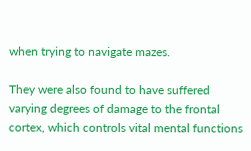when trying to navigate mazes.

They were also found to have suffered varying degrees of damage to the frontal cortex, which controls vital mental functions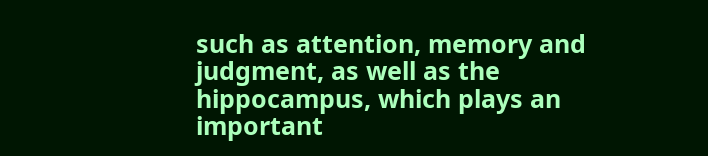such as attention, memory and judgment, as well as the hippocampus, which plays an important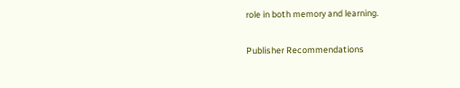role in both memory and learning.

Publisher Recommendations